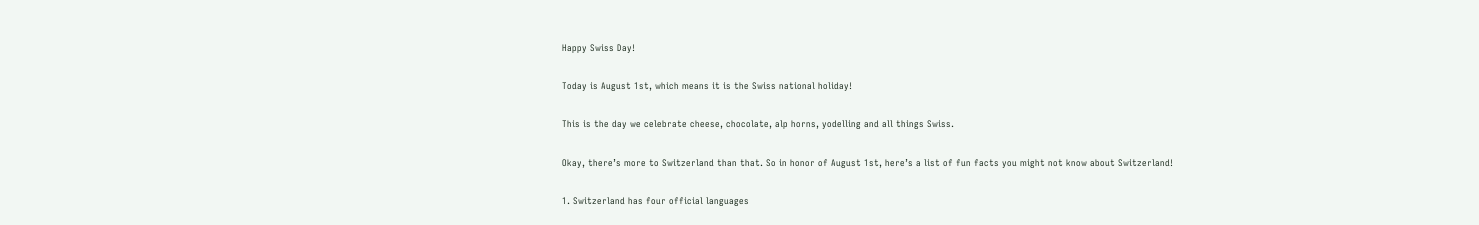Happy Swiss Day!

Today is August 1st, which means it is the Swiss national holiday!

This is the day we celebrate cheese, chocolate, alp horns, yodelling and all things Swiss.

Okay, there’s more to Switzerland than that. So in honor of August 1st, here’s a list of fun facts you might not know about Switzerland!

1. Switzerland has four official languages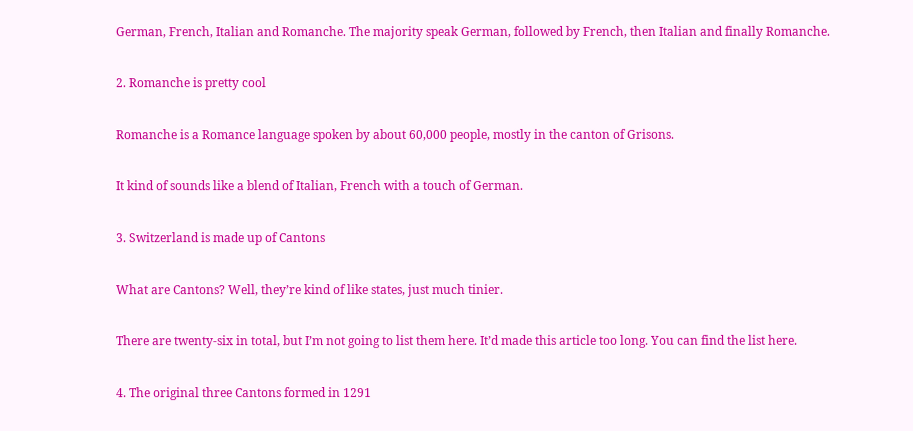German, French, Italian and Romanche. The majority speak German, followed by French, then Italian and finally Romanche.

2. Romanche is pretty cool

Romanche is a Romance language spoken by about 60,000 people, mostly in the canton of Grisons.

It kind of sounds like a blend of Italian, French with a touch of German.

3. Switzerland is made up of Cantons

What are Cantons? Well, they’re kind of like states, just much tinier.

There are twenty-six in total, but I’m not going to list them here. It’d made this article too long. You can find the list here.

4. The original three Cantons formed in 1291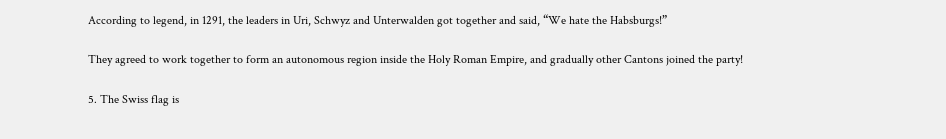According to legend, in 1291, the leaders in Uri, Schwyz and Unterwalden got together and said, “We hate the Habsburgs!”

They agreed to work together to form an autonomous region inside the Holy Roman Empire, and gradually other Cantons joined the party!

5. The Swiss flag is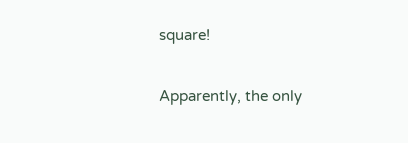square!

Apparently, the only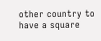other country to have a square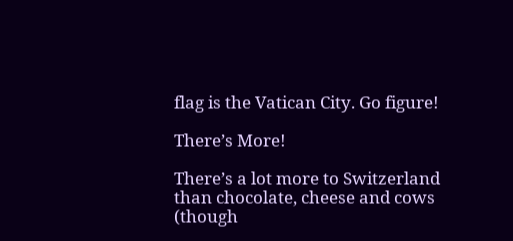flag is the Vatican City. Go figure!

There’s More!

There’s a lot more to Switzerland than chocolate, cheese and cows (though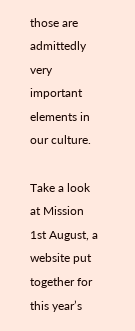those are admittedly very important elements in our culture.

Take a look at Mission 1st August, a website put together for this year’s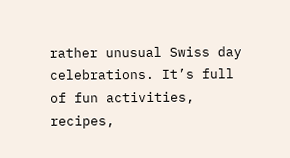rather unusual Swiss day celebrations. It’s full of fun activities, recipes,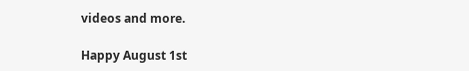videos and more.

Happy August 1st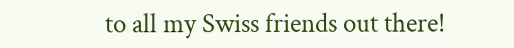to all my Swiss friends out there!